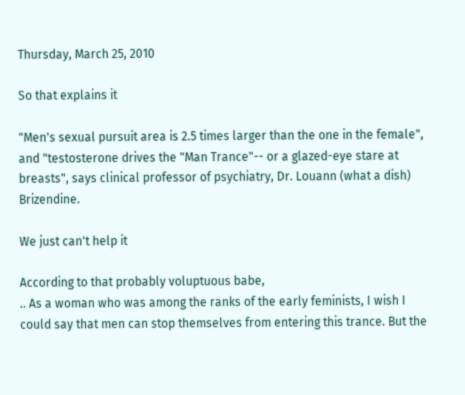Thursday, March 25, 2010

So that explains it

"Men's sexual pursuit area is 2.5 times larger than the one in the female", and "testosterone drives the "Man Trance"-- or a glazed-eye stare at breasts", says clinical professor of psychiatry, Dr. Louann (what a dish) Brizendine.

We just can't help it

According to that probably voluptuous babe,
.. As a woman who was among the ranks of the early feminists, I wish I could say that men can stop themselves from entering this trance. But the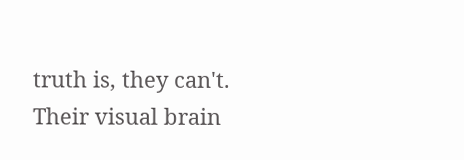truth is, they can't. Their visual brain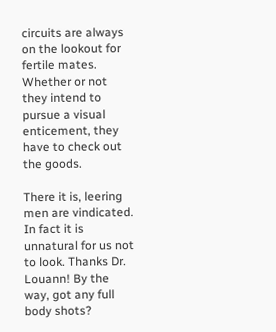circuits are always on the lookout for fertile mates. Whether or not they intend to pursue a visual enticement, they have to check out the goods.

There it is, leering men are vindicated. In fact it is unnatural for us not to look. Thanks Dr. Louann! By the way, got any full body shots?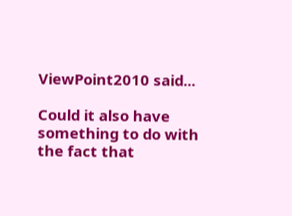ViewPoint2010 said...

Could it also have something to do with the fact that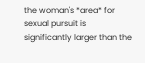the woman's *area* for sexual pursuit is significantly larger than the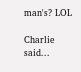man's? LOL

Charlie said...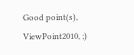Good point(s), ViewPoint2010, ;)